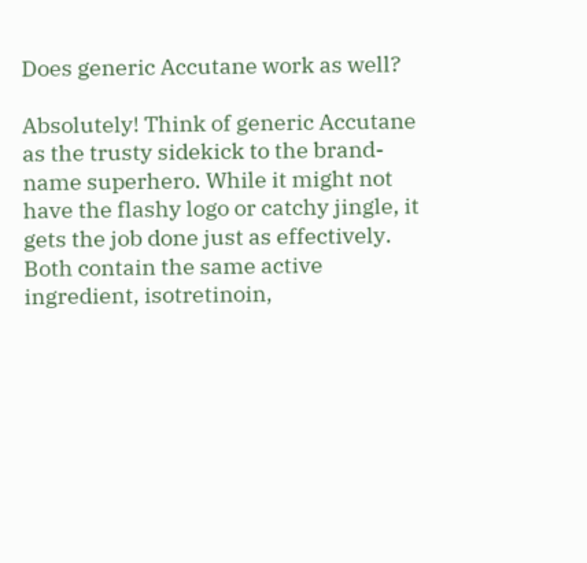Does generic Accutane work as well?

Absolutely! Think of generic Accutane as the trusty sidekick to the brand-name superhero. While it might not have the flashy logo or catchy jingle, it gets the job done just as effectively. Both contain the same active ingredient, isotretinoin,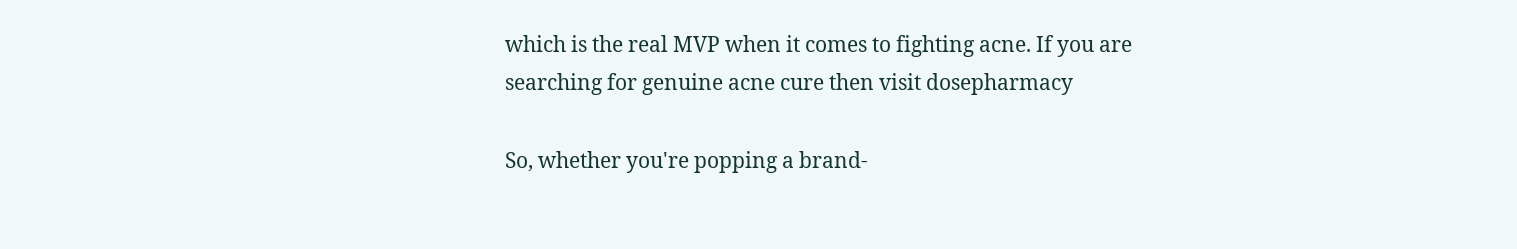which is the real MVP when it comes to fighting acne. If you are searching for genuine acne cure then visit dosepharmacy

So, whether you're popping a brand-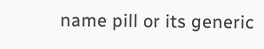name pill or its generic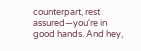counterpart, rest assured—you're in good hands. And hey,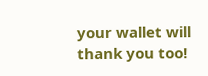your wallet will thank you too!